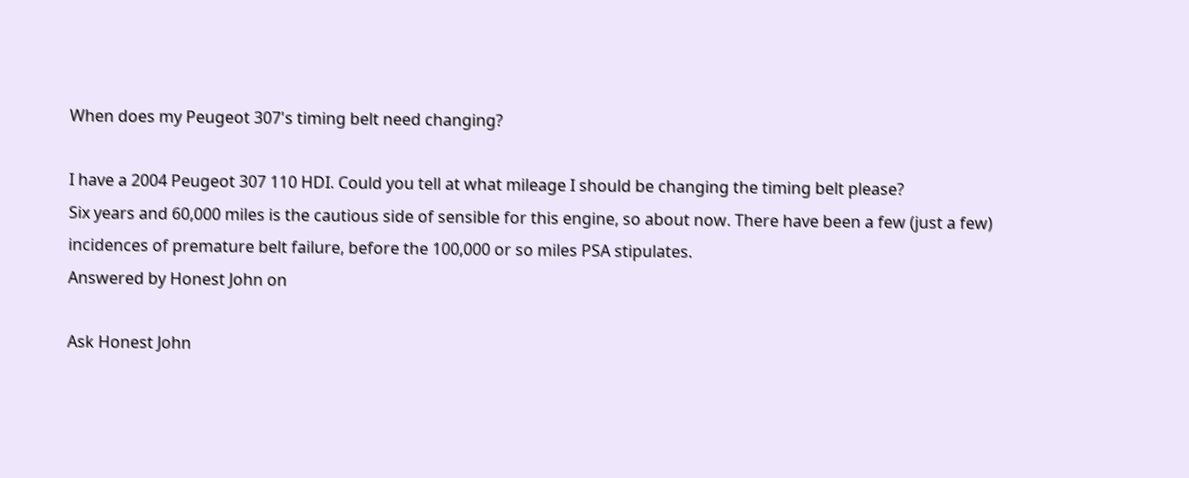When does my Peugeot 307's timing belt need changing?

I have a 2004 Peugeot 307 110 HDI. Could you tell at what mileage I should be changing the timing belt please?
Six years and 60,000 miles is the cautious side of sensible for this engine, so about now. There have been a few (just a few) incidences of premature belt failure, before the 100,000 or so miles PSA stipulates.
Answered by Honest John on

Ask Honest John